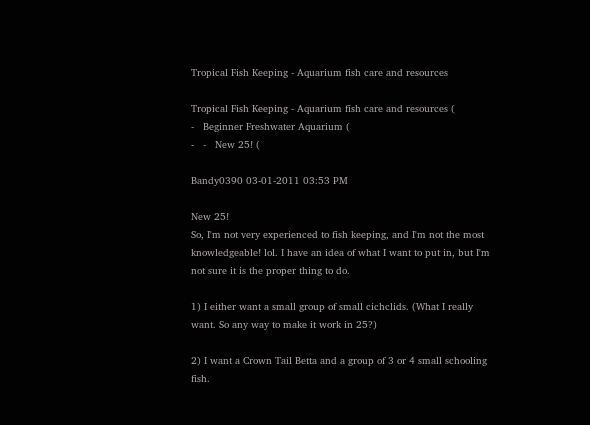Tropical Fish Keeping - Aquarium fish care and resources

Tropical Fish Keeping - Aquarium fish care and resources (
-   Beginner Freshwater Aquarium (
-   -   New 25! (

Bandy0390 03-01-2011 03:53 PM

New 25!
So, I'm not very experienced to fish keeping, and I'm not the most knowledgeable! lol. I have an idea of what I want to put in, but I'm not sure it is the proper thing to do.

1) I either want a small group of small cichclids. (What I really want. So any way to make it work in 25?)

2) I want a Crown Tail Betta and a group of 3 or 4 small schooling fish.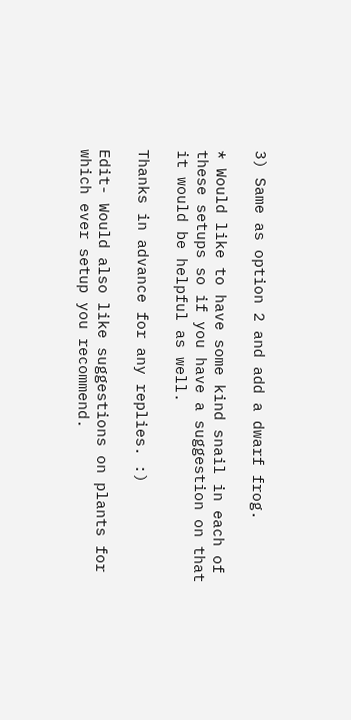3) Same as option 2 and add a dwarf frog.

* Would like to have some kind snail in each of these setups so if you have a suggestion on that it would be helpful as well.

Thanks in advance for any replies. :)

Edit- Would also like suggestions on plants for which ever setup you recommend.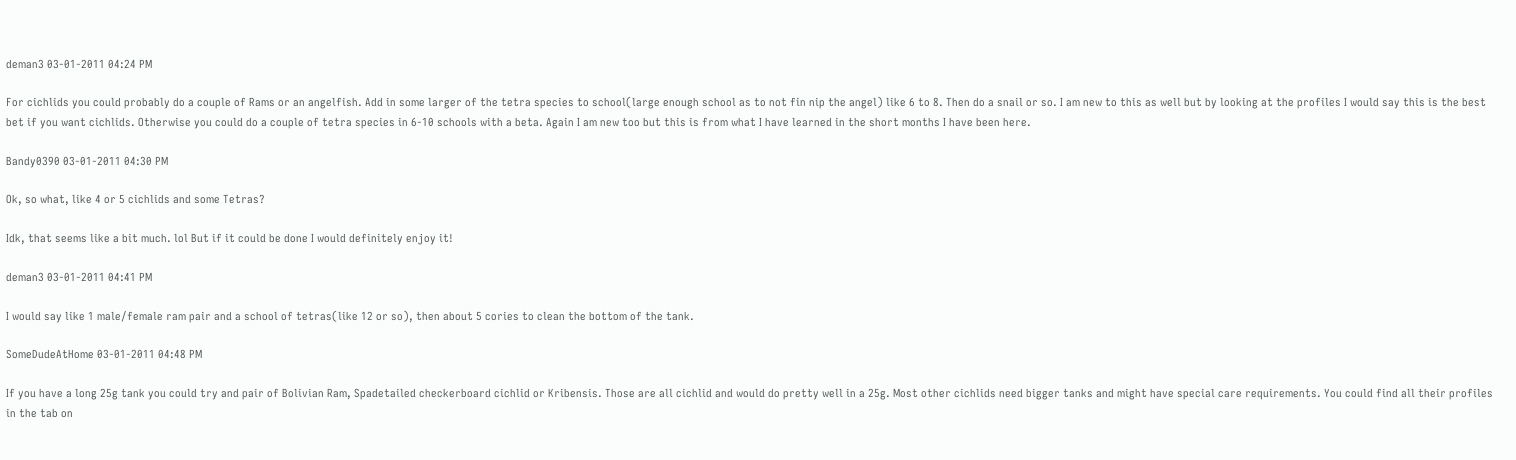deman3 03-01-2011 04:24 PM

For cichlids you could probably do a couple of Rams or an angelfish. Add in some larger of the tetra species to school(large enough school as to not fin nip the angel) like 6 to 8. Then do a snail or so. I am new to this as well but by looking at the profiles I would say this is the best bet if you want cichlids. Otherwise you could do a couple of tetra species in 6-10 schools with a beta. Again I am new too but this is from what I have learned in the short months I have been here.

Bandy0390 03-01-2011 04:30 PM

Ok, so what, like 4 or 5 cichlids and some Tetras?

Idk, that seems like a bit much. lol But if it could be done I would definitely enjoy it!

deman3 03-01-2011 04:41 PM

I would say like 1 male/female ram pair and a school of tetras(like 12 or so), then about 5 cories to clean the bottom of the tank.

SomeDudeAtHome 03-01-2011 04:48 PM

If you have a long 25g tank you could try and pair of Bolivian Ram, Spadetailed checkerboard cichlid or Kribensis. Those are all cichlid and would do pretty well in a 25g. Most other cichlids need bigger tanks and might have special care requirements. You could find all their profiles in the tab on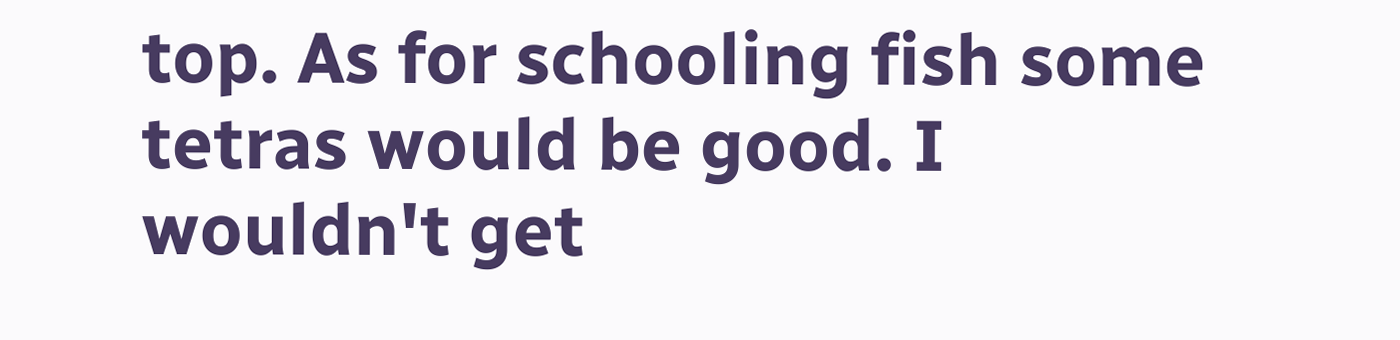top. As for schooling fish some tetras would be good. I wouldn't get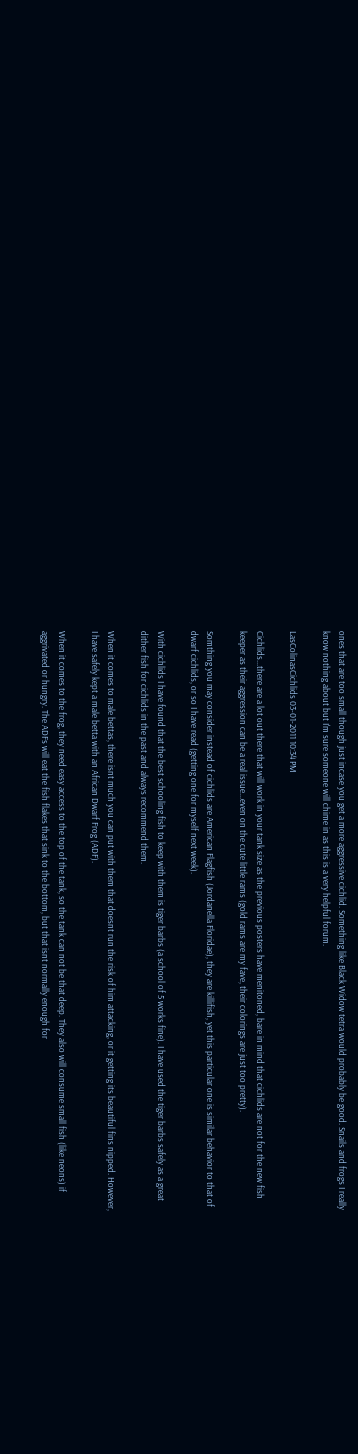ones that are too small though just incase you get a more aggressive cichlid. Something like Black Widow tetra would probably be good. Snails and frogs I really know nothing about but I'm sure someone will chime in as this is a very helpful forum.

LasColinasCichlids 03-01-2011 10:34 PM

Cichlids...there are a lot out there that will work in your tank size as the previous posters have menitoned, bare in mind that cichlids are not for the new fish keeper as their aggression can be a real issue...even on the cute little rams (gold rams are my fave, their colorings are just too pretty).

Somthing you may consider instead of cichlids are American Flagfish (Jordanella Floridae), they are killifish, yet this particular one is similar behavior to that of dwarf cichlids, or so I have read (getting one for myself next week).

With cichlids I have found that the best schooling fish to keep with them is tiger barbs (a school of 5 works fine). I have used the tiger barbs safely as a great dither fish for cichlids in the past and always recommend them.

When it comes to male bettas, there isnt much you can put with them that doesnt run the risk of him attacking, or it getting its beautiful fins nipped. However, I have safely kept a male betta with an African Dwarf Frog (ADF).

When it comes to the frog, they need easy access to the top of the tank, so the tank can not be that deep. They also will consume small fish (like neons) if aggrivated or hungry. The ADFs will eat the fish flakes that sink to the bottom, but that isnt normally enough for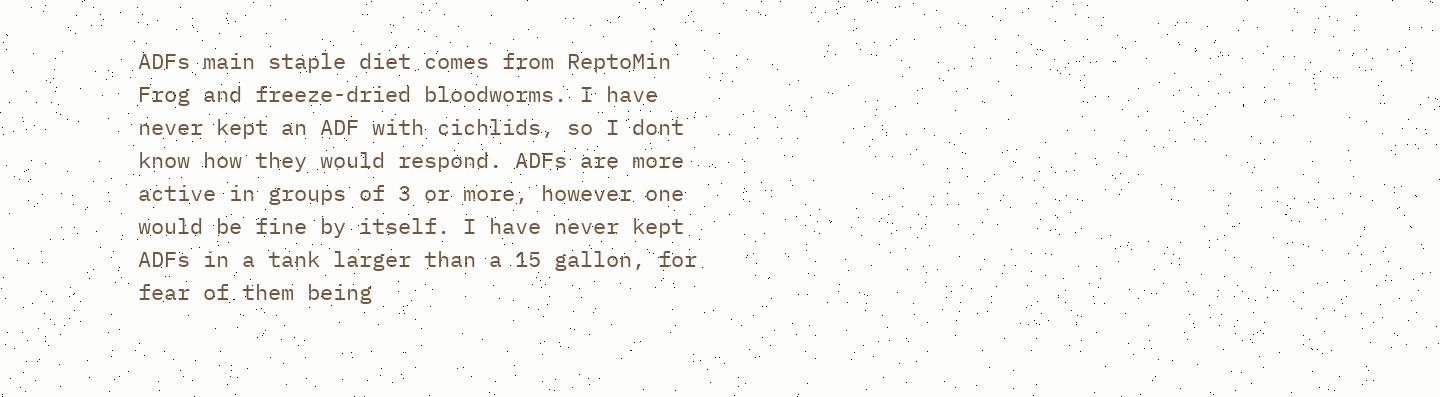ADFs main staple diet comes from ReptoMin Frog and freeze-dried bloodworms. I have never kept an ADF with cichlids, so I dont know how they would respond. ADFs are more active in groups of 3 or more, however one would be fine by itself. I have never kept ADFs in a tank larger than a 15 gallon, for fear of them being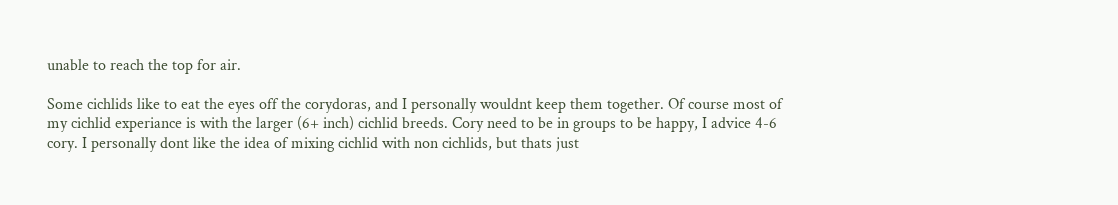unable to reach the top for air.

Some cichlids like to eat the eyes off the corydoras, and I personally wouldnt keep them together. Of course most of my cichlid experiance is with the larger (6+ inch) cichlid breeds. Cory need to be in groups to be happy, I advice 4-6 cory. I personally dont like the idea of mixing cichlid with non cichlids, but thats just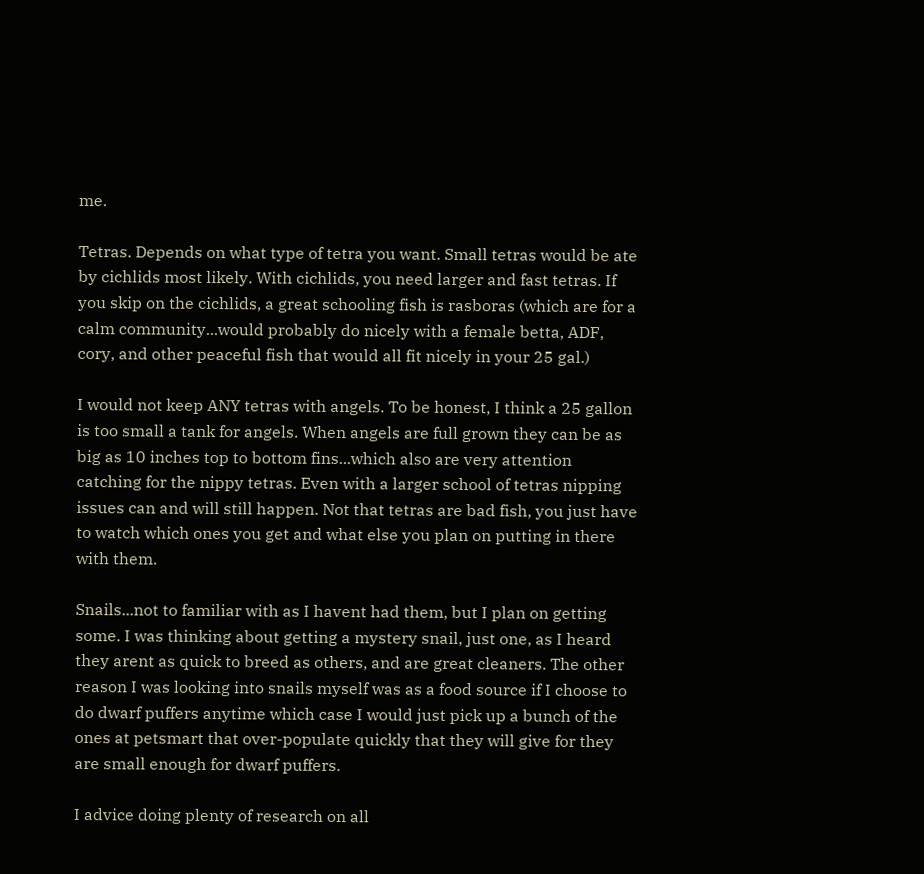me.

Tetras. Depends on what type of tetra you want. Small tetras would be ate by cichlids most likely. With cichlids, you need larger and fast tetras. If you skip on the cichlids, a great schooling fish is rasboras (which are for a calm community...would probably do nicely with a female betta, ADF, cory, and other peaceful fish that would all fit nicely in your 25 gal.)

I would not keep ANY tetras with angels. To be honest, I think a 25 gallon is too small a tank for angels. When angels are full grown they can be as big as 10 inches top to bottom fins...which also are very attention catching for the nippy tetras. Even with a larger school of tetras nipping issues can and will still happen. Not that tetras are bad fish, you just have to watch which ones you get and what else you plan on putting in there with them.

Snails...not to familiar with as I havent had them, but I plan on getting some. I was thinking about getting a mystery snail, just one, as I heard they arent as quick to breed as others, and are great cleaners. The other reason I was looking into snails myself was as a food source if I choose to do dwarf puffers anytime which case I would just pick up a bunch of the ones at petsmart that over-populate quickly that they will give for they are small enough for dwarf puffers.

I advice doing plenty of research on all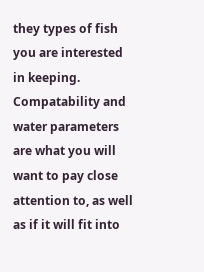they types of fish you are interested in keeping. Compatability and water parameters are what you will want to pay close attention to, as well as if it will fit into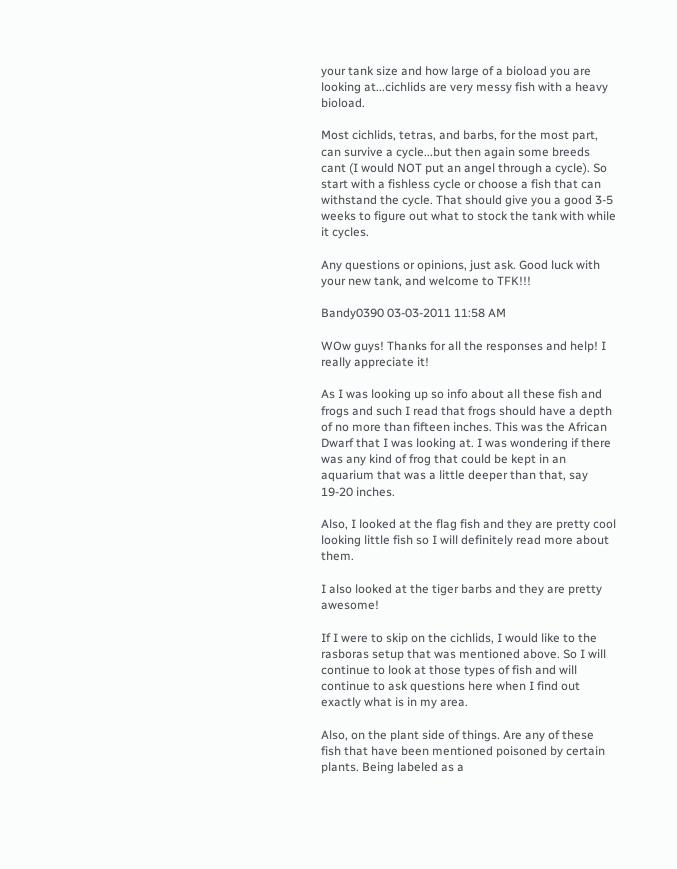your tank size and how large of a bioload you are looking at...cichlids are very messy fish with a heavy bioload.

Most cichlids, tetras, and barbs, for the most part, can survive a cycle...but then again some breeds cant (I would NOT put an angel through a cycle). So start with a fishless cycle or choose a fish that can withstand the cycle. That should give you a good 3-5 weeks to figure out what to stock the tank with while it cycles.

Any questions or opinions, just ask. Good luck with your new tank, and welcome to TFK!!!

Bandy0390 03-03-2011 11:58 AM

WOw guys! Thanks for all the responses and help! I really appreciate it!

As I was looking up so info about all these fish and frogs and such I read that frogs should have a depth of no more than fifteen inches. This was the African Dwarf that I was looking at. I was wondering if there was any kind of frog that could be kept in an aquarium that was a little deeper than that, say 19-20 inches.

Also, I looked at the flag fish and they are pretty cool looking little fish so I will definitely read more about them.

I also looked at the tiger barbs and they are pretty awesome!

If I were to skip on the cichlids, I would like to the rasboras setup that was mentioned above. So I will continue to look at those types of fish and will continue to ask questions here when I find out exactly what is in my area.

Also, on the plant side of things. Are any of these fish that have been mentioned poisoned by certain plants. Being labeled as a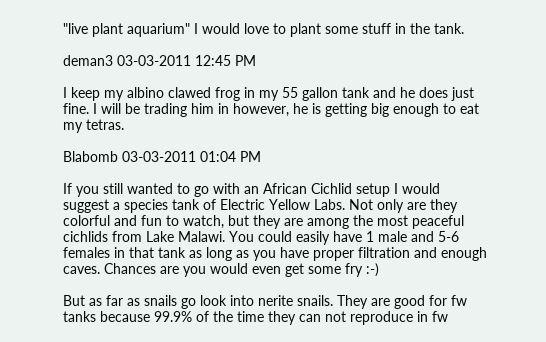"live plant aquarium" I would love to plant some stuff in the tank.

deman3 03-03-2011 12:45 PM

I keep my albino clawed frog in my 55 gallon tank and he does just fine. I will be trading him in however, he is getting big enough to eat my tetras.

Blabomb 03-03-2011 01:04 PM

If you still wanted to go with an African Cichlid setup I would suggest a species tank of Electric Yellow Labs. Not only are they colorful and fun to watch, but they are among the most peaceful cichlids from Lake Malawi. You could easily have 1 male and 5-6 females in that tank as long as you have proper filtration and enough caves. Chances are you would even get some fry :-)

But as far as snails go look into nerite snails. They are good for fw tanks because 99.9% of the time they can not reproduce in fw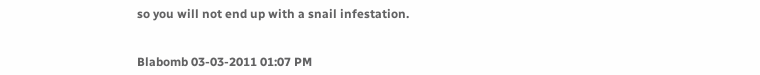so you will not end up with a snail infestation.


Blabomb 03-03-2011 01:07 PM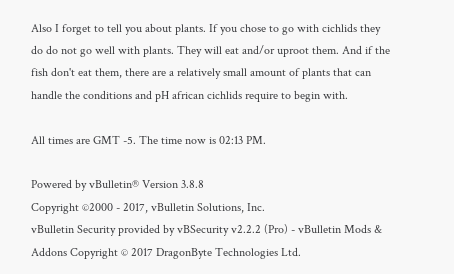Also I forget to tell you about plants. If you chose to go with cichlids they do do not go well with plants. They will eat and/or uproot them. And if the fish don't eat them, there are a relatively small amount of plants that can handle the conditions and pH african cichlids require to begin with.

All times are GMT -5. The time now is 02:13 PM.

Powered by vBulletin® Version 3.8.8
Copyright ©2000 - 2017, vBulletin Solutions, Inc.
vBulletin Security provided by vBSecurity v2.2.2 (Pro) - vBulletin Mods & Addons Copyright © 2017 DragonByte Technologies Ltd.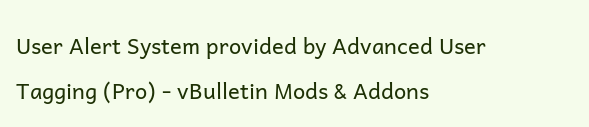User Alert System provided by Advanced User Tagging (Pro) - vBulletin Mods & Addons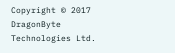Copyright © 2017 DragonByte Technologies Ltd.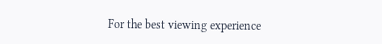For the best viewing experience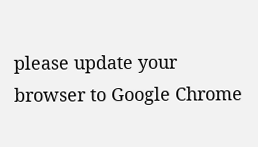please update your browser to Google Chrome